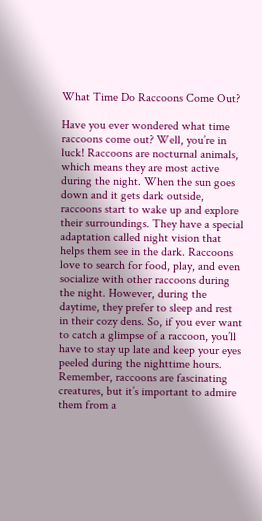What Time Do Raccoons Come Out?

Have you ever wondered what time raccoons come out? Well, you’re in luck! Raccoons are nocturnal animals, which means they are most active during the night. When the sun goes down and it gets dark outside, raccoons start to wake up and explore their surroundings. They have a special adaptation called night vision that helps them see in the dark. Raccoons love to search for food, play, and even socialize with other raccoons during the night. However, during the daytime, they prefer to sleep and rest in their cozy dens. So, if you ever want to catch a glimpse of a raccoon, you’ll have to stay up late and keep your eyes peeled during the nighttime hours. Remember, raccoons are fascinating creatures, but it’s important to admire them from a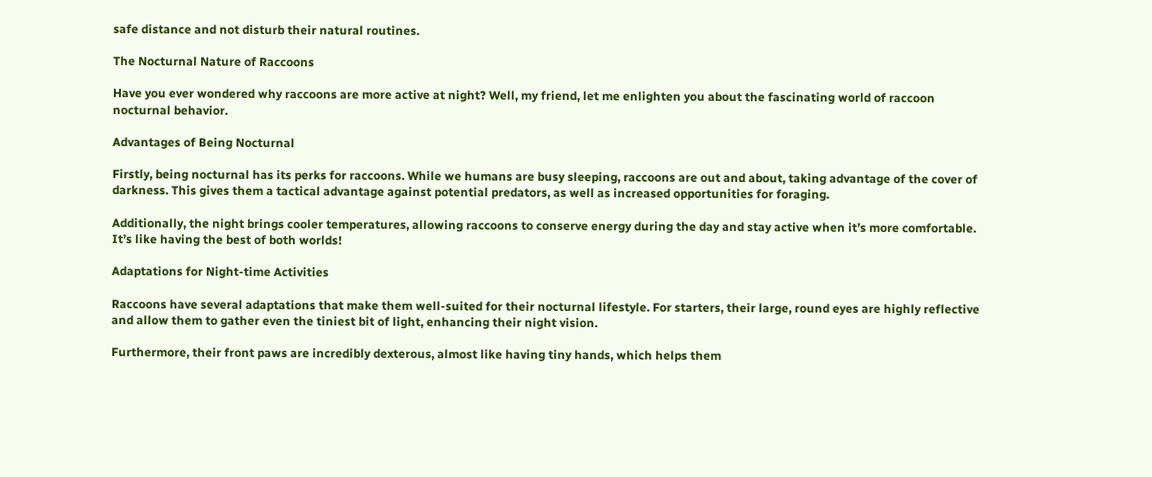safe distance and not disturb their natural routines.

The Nocturnal Nature of Raccoons

Have you ever wondered why raccoons are more active at night? Well, my friend, let me enlighten you about the fascinating world of raccoon nocturnal behavior.

Advantages of Being Nocturnal

Firstly, being nocturnal has its perks for raccoons. While we humans are busy sleeping, raccoons are out and about, taking advantage of the cover of darkness. This gives them a tactical advantage against potential predators, as well as increased opportunities for foraging.

Additionally, the night brings cooler temperatures, allowing raccoons to conserve energy during the day and stay active when it’s more comfortable. It’s like having the best of both worlds!

Adaptations for Night-time Activities

Raccoons have several adaptations that make them well-suited for their nocturnal lifestyle. For starters, their large, round eyes are highly reflective and allow them to gather even the tiniest bit of light, enhancing their night vision.

Furthermore, their front paws are incredibly dexterous, almost like having tiny hands, which helps them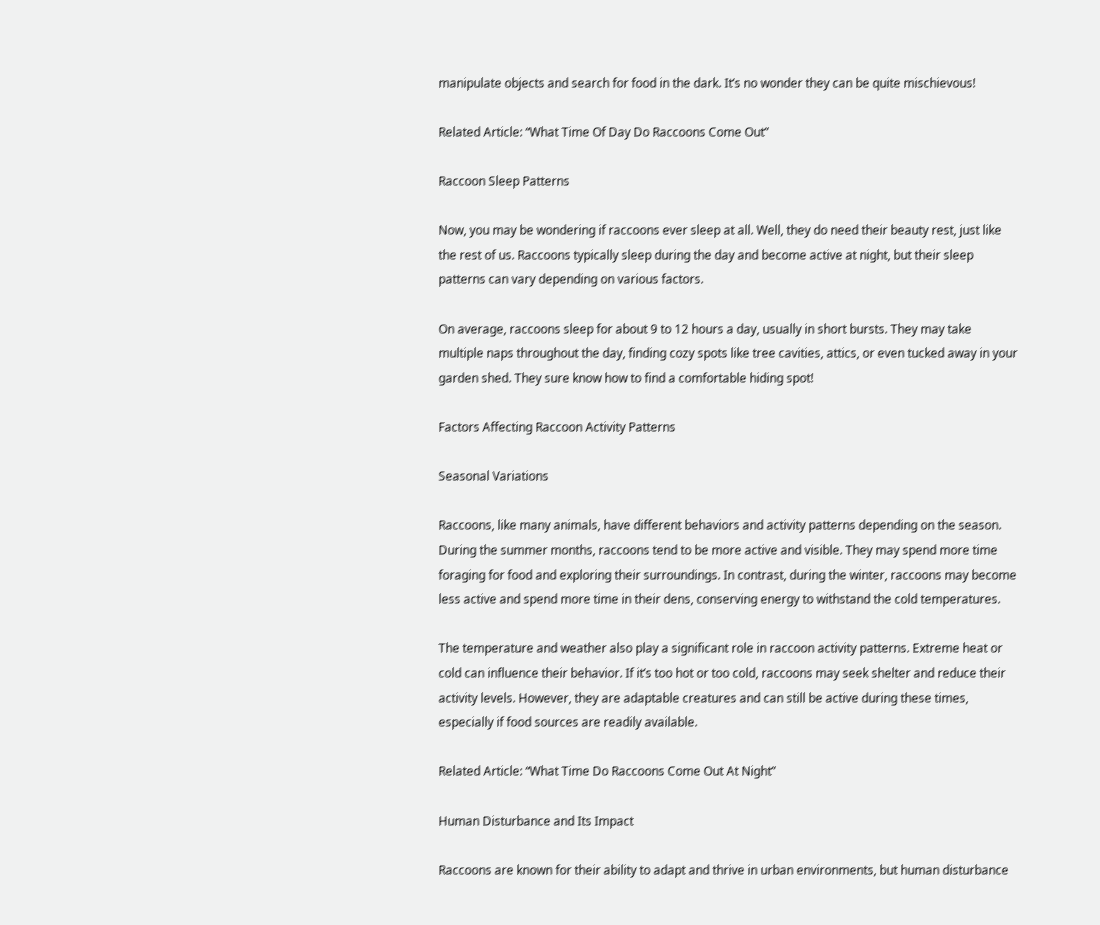manipulate objects and search for food in the dark. It’s no wonder they can be quite mischievous!

Related Article: “What Time Of Day Do Raccoons Come Out”

Raccoon Sleep Patterns

Now, you may be wondering if raccoons ever sleep at all. Well, they do need their beauty rest, just like the rest of us. Raccoons typically sleep during the day and become active at night, but their sleep patterns can vary depending on various factors.

On average, raccoons sleep for about 9 to 12 hours a day, usually in short bursts. They may take multiple naps throughout the day, finding cozy spots like tree cavities, attics, or even tucked away in your garden shed. They sure know how to find a comfortable hiding spot!

Factors Affecting Raccoon Activity Patterns

Seasonal Variations

Raccoons, like many animals, have different behaviors and activity patterns depending on the season. During the summer months, raccoons tend to be more active and visible. They may spend more time foraging for food and exploring their surroundings. In contrast, during the winter, raccoons may become less active and spend more time in their dens, conserving energy to withstand the cold temperatures.

The temperature and weather also play a significant role in raccoon activity patterns. Extreme heat or cold can influence their behavior. If it’s too hot or too cold, raccoons may seek shelter and reduce their activity levels. However, they are adaptable creatures and can still be active during these times, especially if food sources are readily available.

Related Article: “What Time Do Raccoons Come Out At Night”

Human Disturbance and Its Impact

Raccoons are known for their ability to adapt and thrive in urban environments, but human disturbance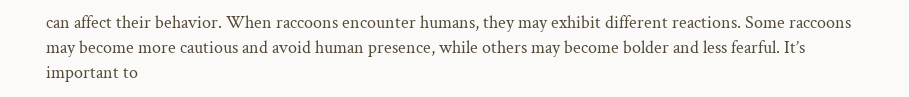can affect their behavior. When raccoons encounter humans, they may exhibit different reactions. Some raccoons may become more cautious and avoid human presence, while others may become bolder and less fearful. It’s important to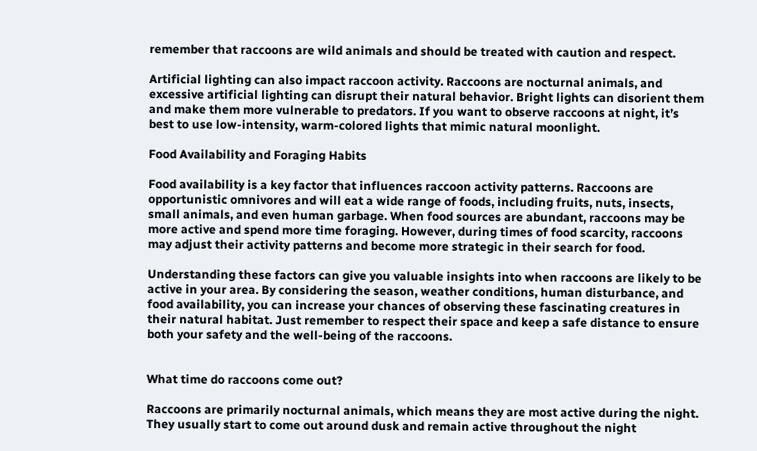remember that raccoons are wild animals and should be treated with caution and respect.

Artificial lighting can also impact raccoon activity. Raccoons are nocturnal animals, and excessive artificial lighting can disrupt their natural behavior. Bright lights can disorient them and make them more vulnerable to predators. If you want to observe raccoons at night, it’s best to use low-intensity, warm-colored lights that mimic natural moonlight.

Food Availability and Foraging Habits

Food availability is a key factor that influences raccoon activity patterns. Raccoons are opportunistic omnivores and will eat a wide range of foods, including fruits, nuts, insects, small animals, and even human garbage. When food sources are abundant, raccoons may be more active and spend more time foraging. However, during times of food scarcity, raccoons may adjust their activity patterns and become more strategic in their search for food.

Understanding these factors can give you valuable insights into when raccoons are likely to be active in your area. By considering the season, weather conditions, human disturbance, and food availability, you can increase your chances of observing these fascinating creatures in their natural habitat. Just remember to respect their space and keep a safe distance to ensure both your safety and the well-being of the raccoons.


What time do raccoons come out?

Raccoons are primarily nocturnal animals, which means they are most active during the night. They usually start to come out around dusk and remain active throughout the night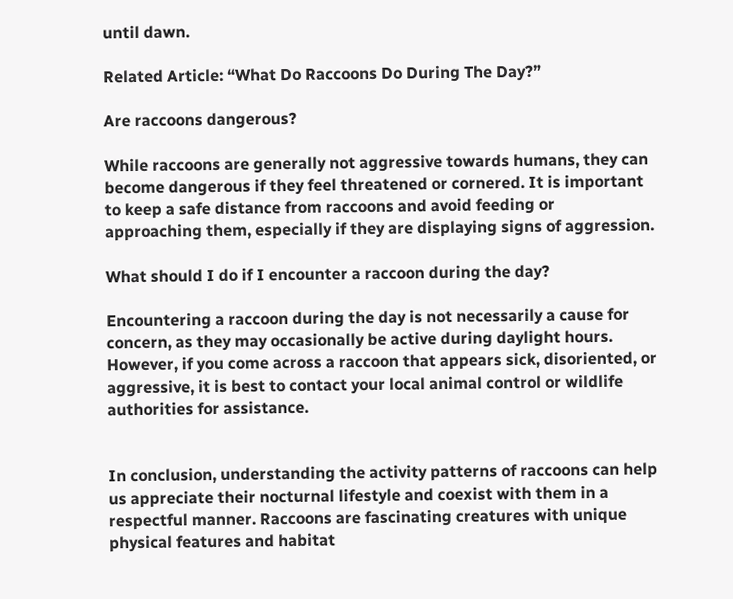until dawn.

Related Article: “What Do Raccoons Do During The Day?”

Are raccoons dangerous?

While raccoons are generally not aggressive towards humans, they can become dangerous if they feel threatened or cornered. It is important to keep a safe distance from raccoons and avoid feeding or approaching them, especially if they are displaying signs of aggression.

What should I do if I encounter a raccoon during the day?

Encountering a raccoon during the day is not necessarily a cause for concern, as they may occasionally be active during daylight hours. However, if you come across a raccoon that appears sick, disoriented, or aggressive, it is best to contact your local animal control or wildlife authorities for assistance.


In conclusion, understanding the activity patterns of raccoons can help us appreciate their nocturnal lifestyle and coexist with them in a respectful manner. Raccoons are fascinating creatures with unique physical features and habitat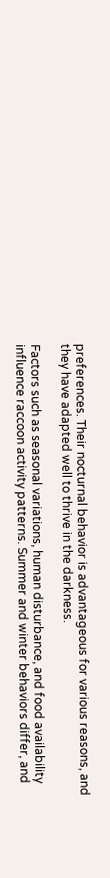preferences. Their nocturnal behavior is advantageous for various reasons, and they have adapted well to thrive in the darkness.

Factors such as seasonal variations, human disturbance, and food availability influence raccoon activity patterns. Summer and winter behaviors differ, and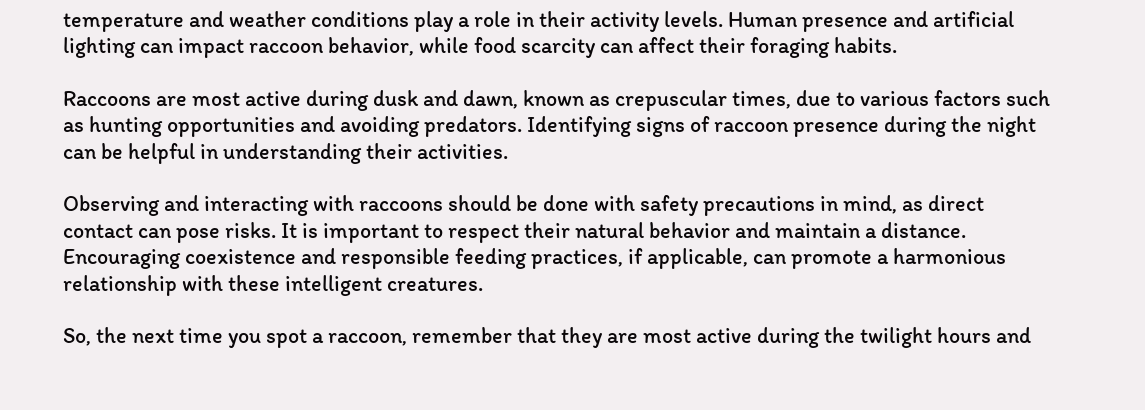temperature and weather conditions play a role in their activity levels. Human presence and artificial lighting can impact raccoon behavior, while food scarcity can affect their foraging habits.

Raccoons are most active during dusk and dawn, known as crepuscular times, due to various factors such as hunting opportunities and avoiding predators. Identifying signs of raccoon presence during the night can be helpful in understanding their activities.

Observing and interacting with raccoons should be done with safety precautions in mind, as direct contact can pose risks. It is important to respect their natural behavior and maintain a distance. Encouraging coexistence and responsible feeding practices, if applicable, can promote a harmonious relationship with these intelligent creatures.

So, the next time you spot a raccoon, remember that they are most active during the twilight hours and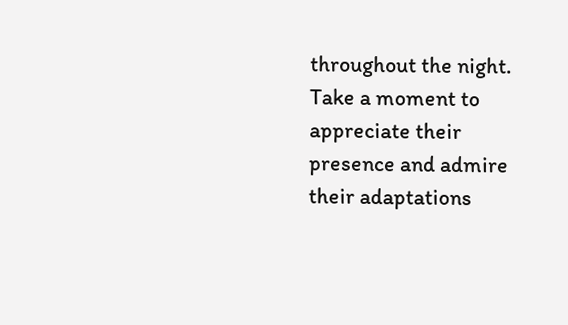throughout the night. Take a moment to appreciate their presence and admire their adaptations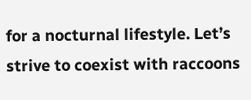for a nocturnal lifestyle. Let’s strive to coexist with raccoons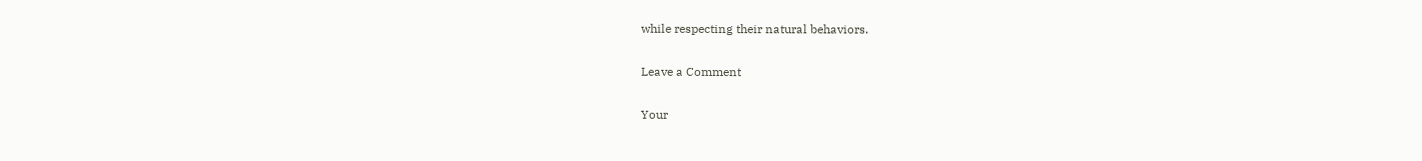while respecting their natural behaviors.

Leave a Comment

Your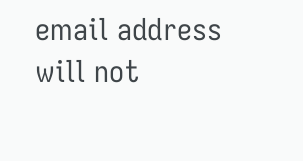email address will not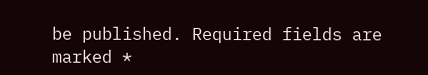be published. Required fields are marked *